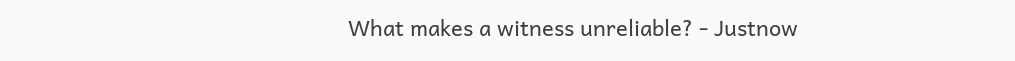What makes a witness unreliable? - Justnow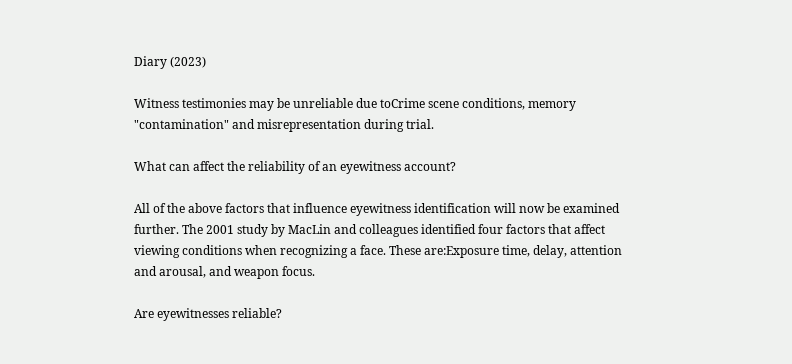Diary (2023)

Witness testimonies may be unreliable due toCrime scene conditions, memory "contamination" and misrepresentation during trial.

What can affect the reliability of an eyewitness account?

All of the above factors that influence eyewitness identification will now be examined further. The 2001 study by MacLin and colleagues identified four factors that affect viewing conditions when recognizing a face. These are:Exposure time, delay, attention and arousal, and weapon focus.

Are eyewitnesses reliable?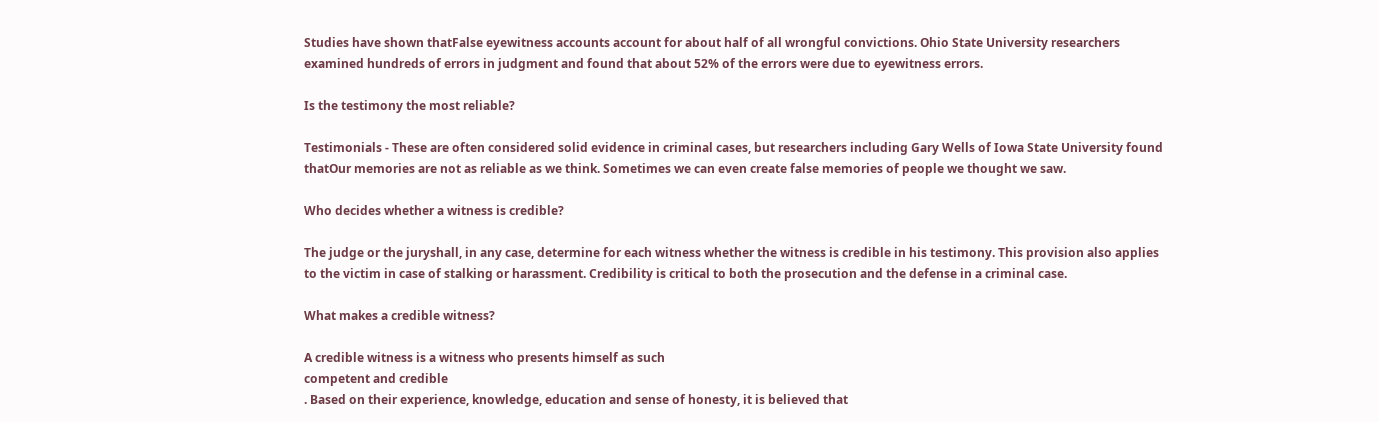Studies have shown thatFalse eyewitness accounts account for about half of all wrongful convictions. Ohio State University researchers examined hundreds of errors in judgment and found that about 52% of the errors were due to eyewitness errors.

Is the testimony the most reliable?

Testimonials - These are often considered solid evidence in criminal cases, but researchers including Gary Wells of Iowa State University found thatOur memories are not as reliable as we think. Sometimes we can even create false memories of people we thought we saw.

Who decides whether a witness is credible?

The judge or the juryshall, in any case, determine for each witness whether the witness is credible in his testimony. This provision also applies to the victim in case of stalking or harassment. Credibility is critical to both the prosecution and the defense in a criminal case.

What makes a credible witness?

A credible witness is a witness who presents himself as such
competent and credible
. Based on their experience, knowledge, education and sense of honesty, it is believed that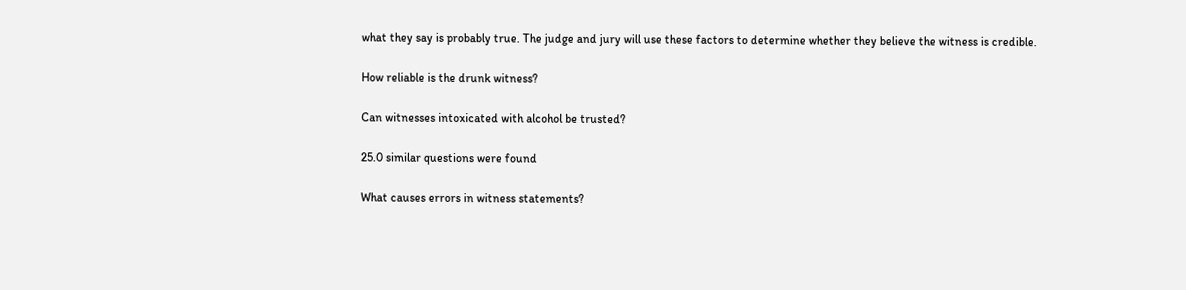what they say is probably true. The judge and jury will use these factors to determine whether they believe the witness is credible.

How reliable is the drunk witness?

Can witnesses intoxicated with alcohol be trusted?

25.0 similar questions were found

What causes errors in witness statements?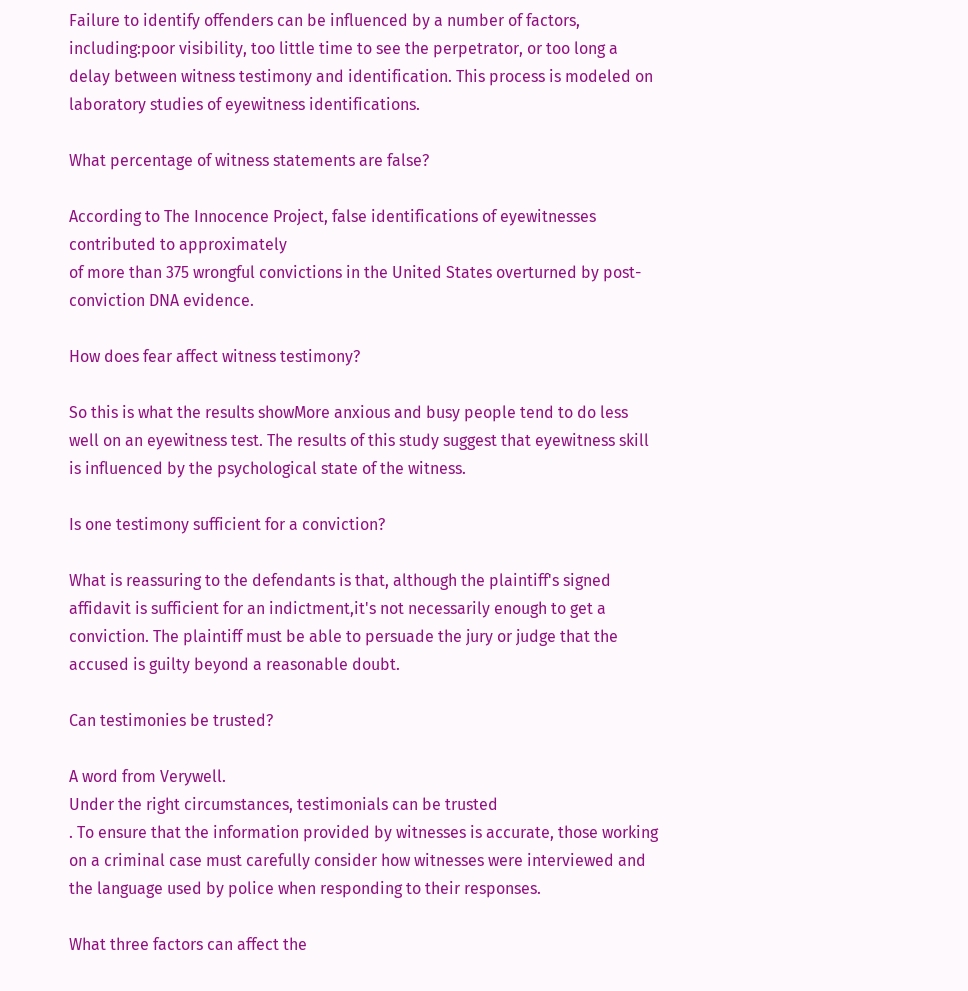Failure to identify offenders can be influenced by a number of factors, including:poor visibility, too little time to see the perpetrator, or too long a delay between witness testimony and identification. This process is modeled on laboratory studies of eyewitness identifications.

What percentage of witness statements are false?

According to The Innocence Project, false identifications of eyewitnesses contributed to approximately
of more than 375 wrongful convictions in the United States overturned by post-conviction DNA evidence.

How does fear affect witness testimony?

So this is what the results showMore anxious and busy people tend to do less well on an eyewitness test. The results of this study suggest that eyewitness skill is influenced by the psychological state of the witness.

Is one testimony sufficient for a conviction?

What is reassuring to the defendants is that, although the plaintiff's signed affidavit is sufficient for an indictment,it's not necessarily enough to get a conviction. The plaintiff must be able to persuade the jury or judge that the accused is guilty beyond a reasonable doubt.

Can testimonies be trusted?

A word from Verywell.
Under the right circumstances, testimonials can be trusted
. To ensure that the information provided by witnesses is accurate, those working on a criminal case must carefully consider how witnesses were interviewed and the language used by police when responding to their responses.

What three factors can affect the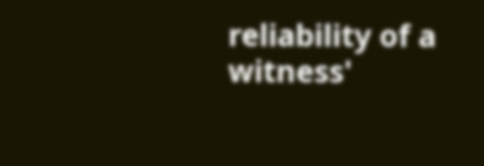reliability of a witness'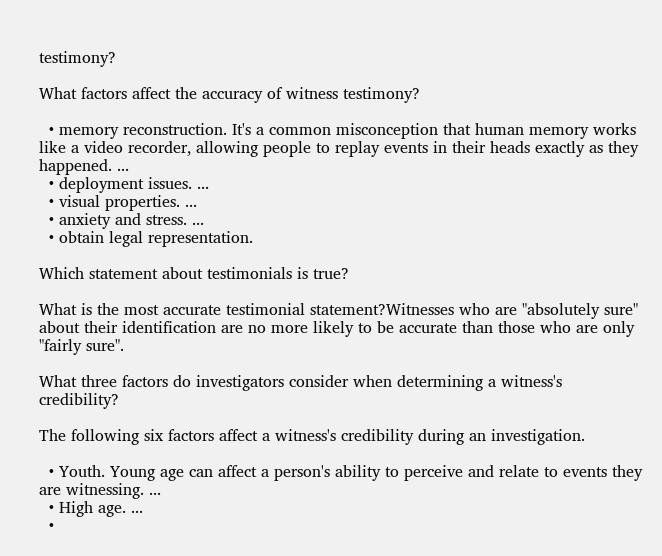testimony?

What factors affect the accuracy of witness testimony?

  • memory reconstruction. It's a common misconception that human memory works like a video recorder, allowing people to replay events in their heads exactly as they happened. ...
  • deployment issues. ...
  • visual properties. ...
  • anxiety and stress. ...
  • obtain legal representation.

Which statement about testimonials is true?

What is the most accurate testimonial statement?Witnesses who are "absolutely sure" about their identification are no more likely to be accurate than those who are only "fairly sure".

What three factors do investigators consider when determining a witness's credibility?

The following six factors affect a witness's credibility during an investigation.

  • Youth. Young age can affect a person's ability to perceive and relate to events they are witnessing. ...
  • High age. ...
  •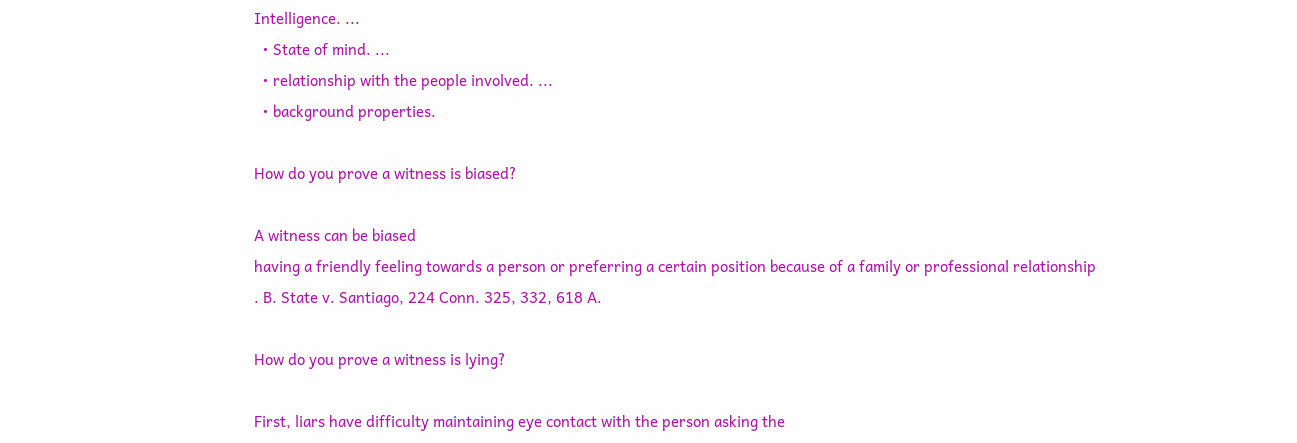Intelligence. ...
  • State of mind. ...
  • relationship with the people involved. ...
  • background properties.

How do you prove a witness is biased?

A witness can be biased
having a friendly feeling towards a person or preferring a certain position because of a family or professional relationship
. B. State v. Santiago, 224 Conn. 325, 332, 618 A.

How do you prove a witness is lying?

First, liars have difficulty maintaining eye contact with the person asking the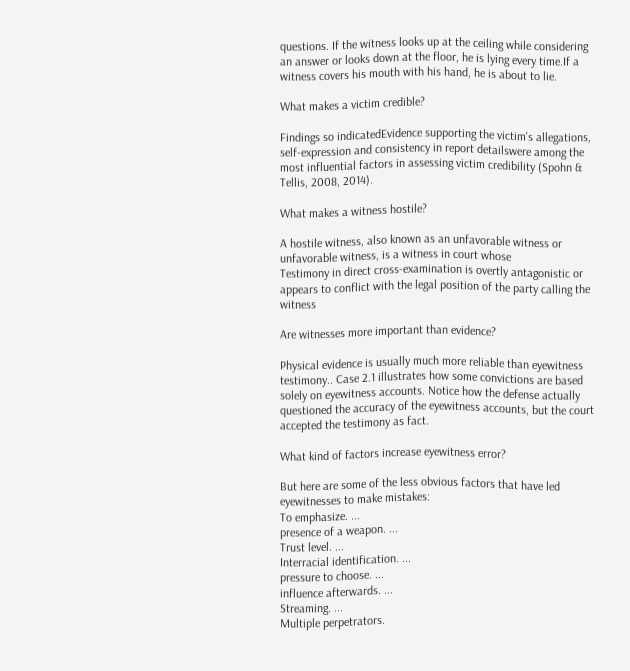questions. If the witness looks up at the ceiling while considering an answer or looks down at the floor, he is lying every time.If a witness covers his mouth with his hand, he is about to lie.

What makes a victim credible?

Findings so indicatedEvidence supporting the victim's allegations, self-expression and consistency in report detailswere among the most influential factors in assessing victim credibility (Spohn & Tellis, 2008, 2014).

What makes a witness hostile?

A hostile witness, also known as an unfavorable witness or unfavorable witness, is a witness in court whose
Testimony in direct cross-examination is overtly antagonistic or appears to conflict with the legal position of the party calling the witness

Are witnesses more important than evidence?

Physical evidence is usually much more reliable than eyewitness testimony.. Case 2.1 illustrates how some convictions are based solely on eyewitness accounts. Notice how the defense actually questioned the accuracy of the eyewitness accounts, but the court accepted the testimony as fact.

What kind of factors increase eyewitness error?

But here are some of the less obvious factors that have led eyewitnesses to make mistakes:
To emphasize. ...
presence of a weapon. ...
Trust level. ...
Interracial identification. ...
pressure to choose. ...
influence afterwards. ...
Streaming. ...
Multiple perpetrators.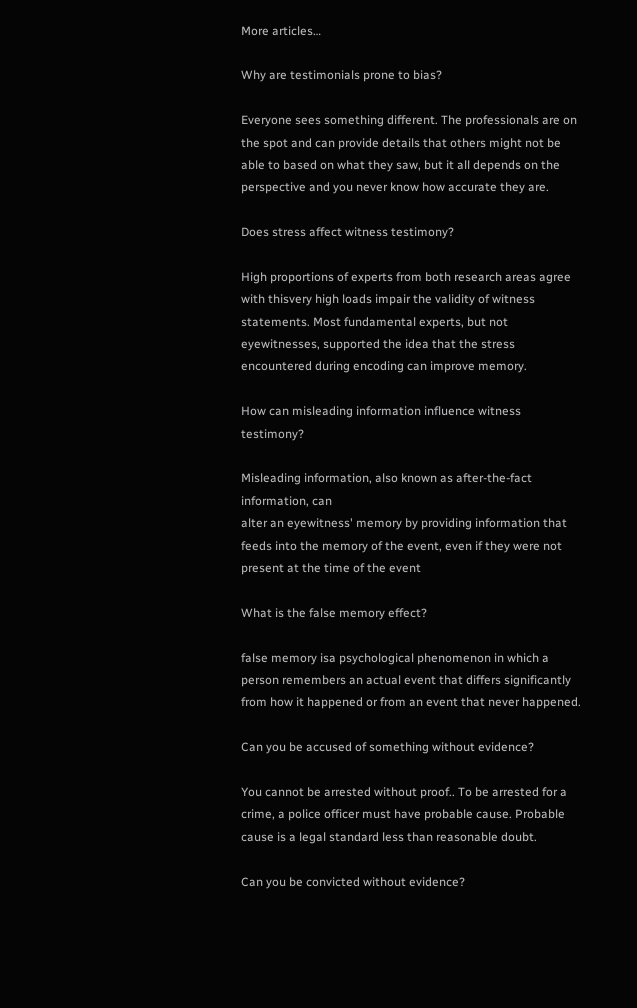More articles…

Why are testimonials prone to bias?

Everyone sees something different. The professionals are on the spot and can provide details that others might not be able to based on what they saw, but it all depends on the perspective and you never know how accurate they are.

Does stress affect witness testimony?

High proportions of experts from both research areas agree with thisvery high loads impair the validity of witness statements. Most fundamental experts, but not eyewitnesses, supported the idea that the stress encountered during encoding can improve memory.

How can misleading information influence witness testimony?

Misleading information, also known as after-the-fact information, can
alter an eyewitness' memory by providing information that feeds into the memory of the event, even if they were not present at the time of the event

What is the false memory effect?

false memory isa psychological phenomenon in which a person remembers an actual event that differs significantly from how it happened or from an event that never happened.

Can you be accused of something without evidence?

You cannot be arrested without proof.. To be arrested for a crime, a police officer must have probable cause. Probable cause is a legal standard less than reasonable doubt.

Can you be convicted without evidence?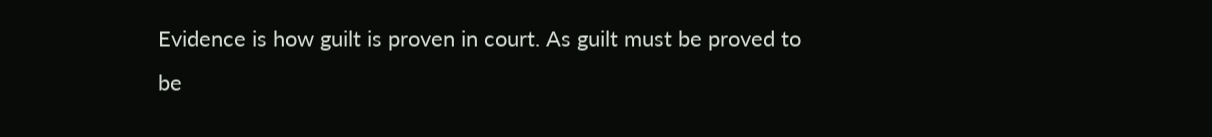Evidence is how guilt is proven in court. As guilt must be proved to be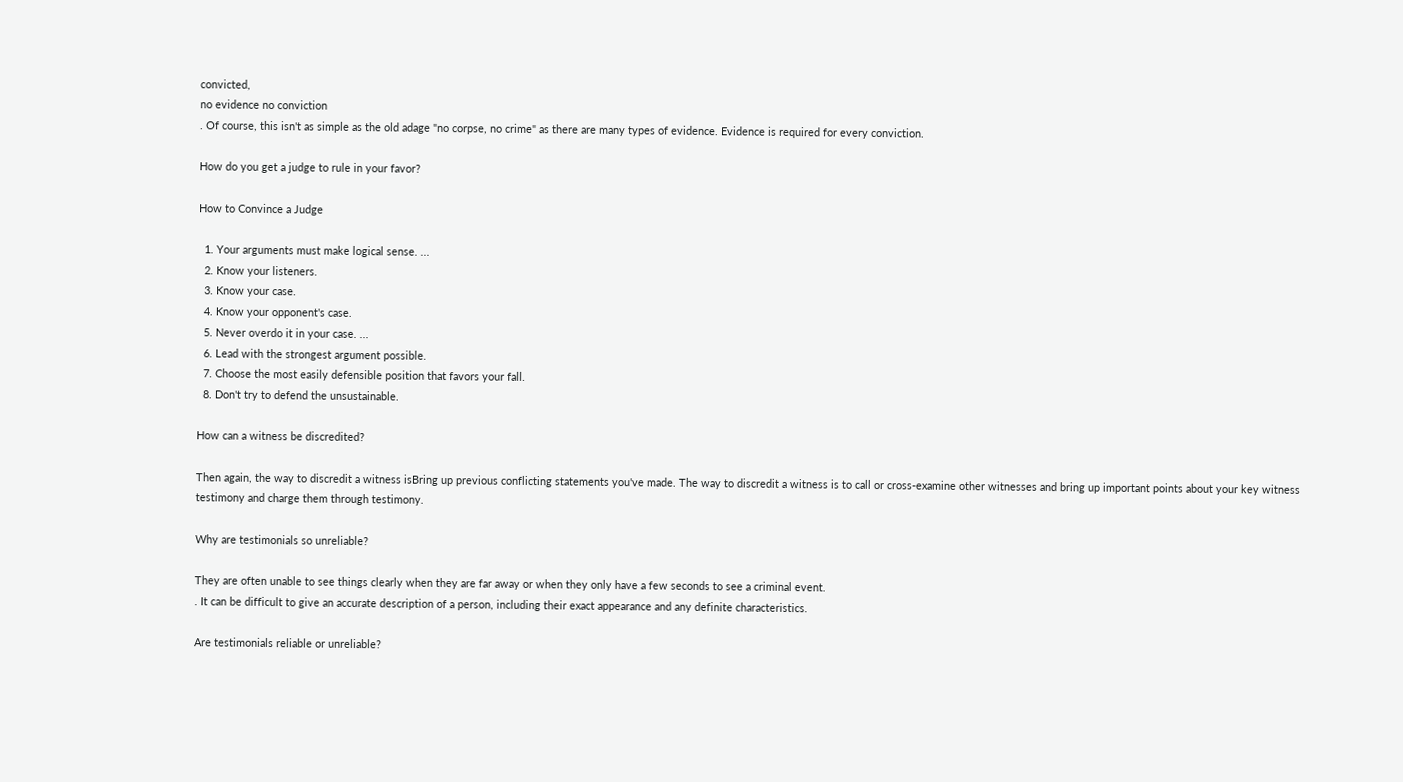convicted,
no evidence no conviction
. Of course, this isn't as simple as the old adage "no corpse, no crime" as there are many types of evidence. Evidence is required for every conviction.

How do you get a judge to rule in your favor?

How to Convince a Judge

  1. Your arguments must make logical sense. ...
  2. Know your listeners.
  3. Know your case.
  4. Know your opponent's case.
  5. Never overdo it in your case. ...
  6. Lead with the strongest argument possible.
  7. Choose the most easily defensible position that favors your fall.
  8. Don't try to defend the unsustainable.

How can a witness be discredited?

Then again, the way to discredit a witness isBring up previous conflicting statements you've made. The way to discredit a witness is to call or cross-examine other witnesses and bring up important points about your key witness testimony and charge them through testimony.

Why are testimonials so unreliable?

They are often unable to see things clearly when they are far away or when they only have a few seconds to see a criminal event.
. It can be difficult to give an accurate description of a person, including their exact appearance and any definite characteristics.

Are testimonials reliable or unreliable?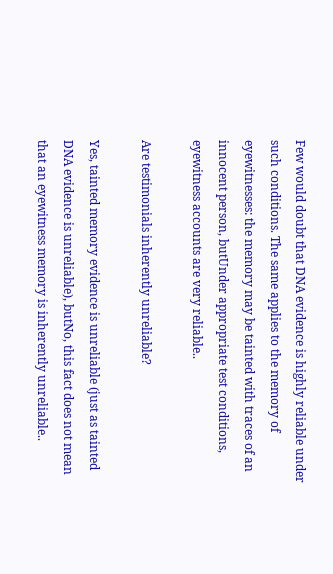Few would doubt that DNA evidence is highly reliable under such conditions. The same applies to the memory of eyewitnesses: the memory may be tainted with traces of an innocent person, butUnder appropriate test conditions, eyewitness accounts are very reliable..

Are testimonials inherently unreliable?

Yes, tainted memory evidence is unreliable (just as tainted DNA evidence is unreliable), butNo, this fact does not mean that an eyewitness memory is inherently unreliable..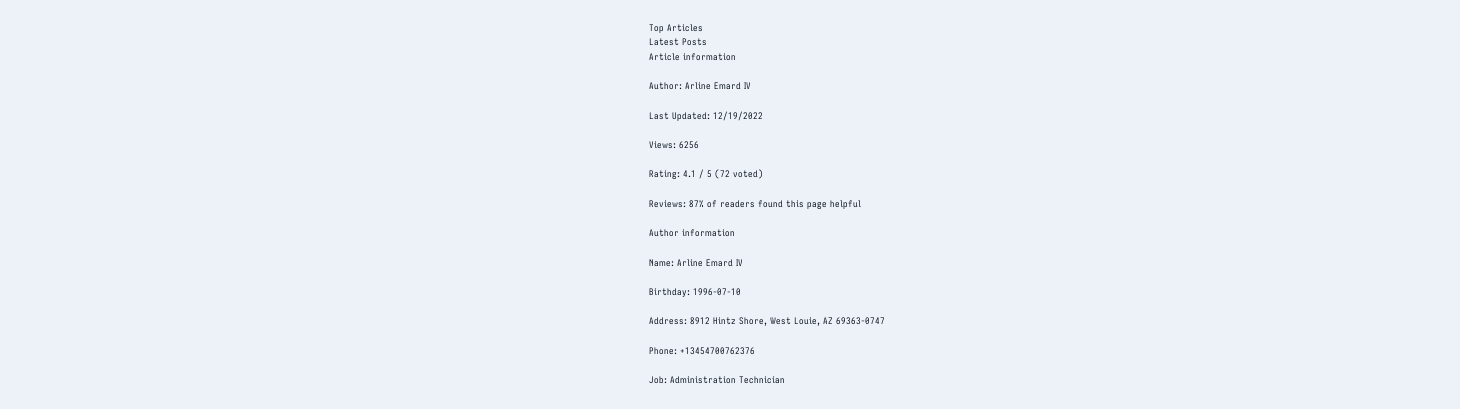Top Articles
Latest Posts
Article information

Author: Arline Emard IV

Last Updated: 12/19/2022

Views: 6256

Rating: 4.1 / 5 (72 voted)

Reviews: 87% of readers found this page helpful

Author information

Name: Arline Emard IV

Birthday: 1996-07-10

Address: 8912 Hintz Shore, West Louie, AZ 69363-0747

Phone: +13454700762376

Job: Administration Technician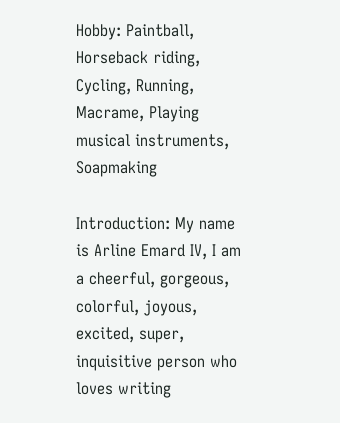Hobby: Paintball, Horseback riding, Cycling, Running, Macrame, Playing musical instruments, Soapmaking

Introduction: My name is Arline Emard IV, I am a cheerful, gorgeous, colorful, joyous, excited, super, inquisitive person who loves writing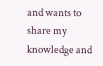and wants to share my knowledge and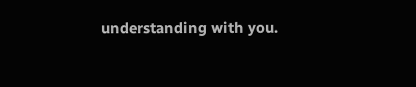understanding with you.